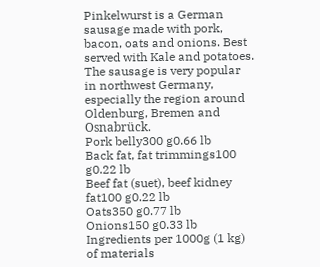Pinkelwurst is a German sausage made with pork, bacon, oats and onions. Best served with Kale and potatoes. The sausage is very popular in northwest Germany, especially the region around Oldenburg, Bremen and Osnabrück.
Pork belly300 g0.66 lb
Back fat, fat trimmings100 g0.22 lb
Beef fat (suet), beef kidney fat100 g0.22 lb
Oats350 g0.77 lb
Onions150 g0.33 lb
Ingredients per 1000g (1 kg) of materials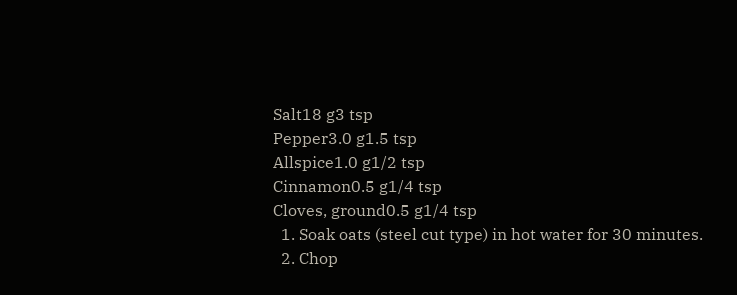Salt18 g3 tsp
Pepper3.0 g1.5 tsp
Allspice1.0 g1/2 tsp
Cinnamon0.5 g1/4 tsp
Cloves, ground0.5 g1/4 tsp
  1. Soak oats (steel cut type) in hot water for 30 minutes.
  2. Chop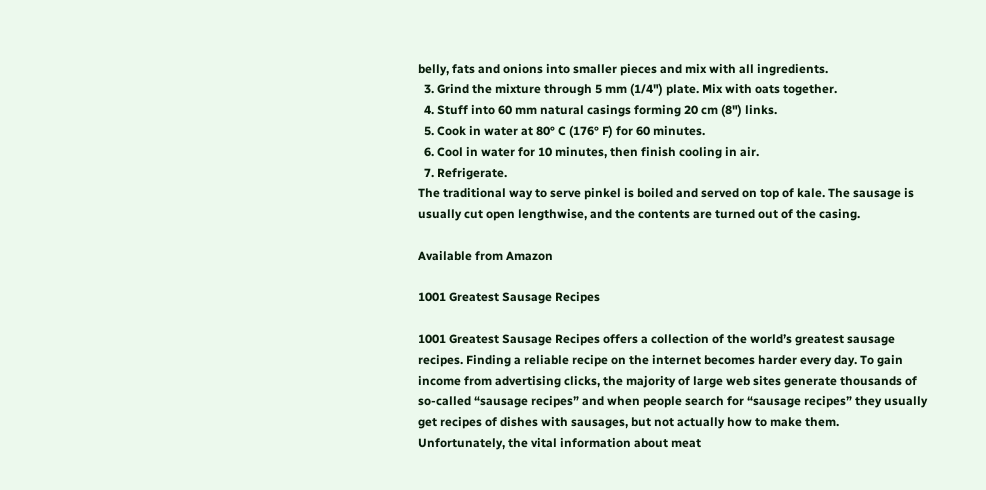belly, fats and onions into smaller pieces and mix with all ingredients.
  3. Grind the mixture through 5 mm (1/4") plate. Mix with oats together.
  4. Stuff into 60 mm natural casings forming 20 cm (8") links.
  5. Cook in water at 80° C (176° F) for 60 minutes.
  6. Cool in water for 10 minutes, then finish cooling in air.
  7. Refrigerate.
The traditional way to serve pinkel is boiled and served on top of kale. The sausage is usually cut open lengthwise, and the contents are turned out of the casing.

Available from Amazon

1001 Greatest Sausage Recipes

1001 Greatest Sausage Recipes offers a collection of the world’s greatest sausage recipes. Finding a reliable recipe on the internet becomes harder every day. To gain income from advertising clicks, the majority of large web sites generate thousands of so-called “sausage recipes” and when people search for “sausage recipes” they usually get recipes of dishes with sausages, but not actually how to make them. Unfortunately, the vital information about meat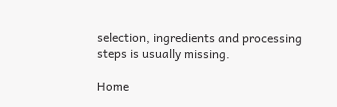selection, ingredients and processing steps is usually missing.

Home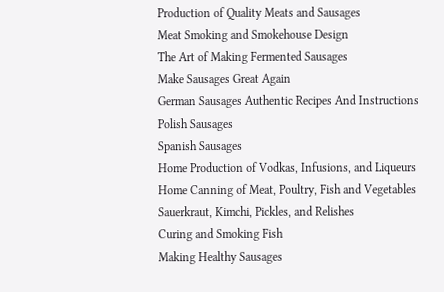Production of Quality Meats and Sausages
Meat Smoking and Smokehouse Design
The Art of Making Fermented Sausages
Make Sausages Great Again
German Sausages Authentic Recipes And Instructions
Polish Sausages
Spanish Sausages
Home Production of Vodkas, Infusions, and Liqueurs
Home Canning of Meat, Poultry, Fish and Vegetables
Sauerkraut, Kimchi, Pickles, and Relishes
Curing and Smoking Fish
Making Healthy Sausages